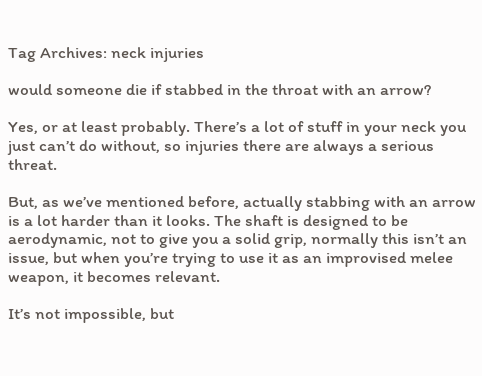Tag Archives: neck injuries

would someone die if stabbed in the throat with an arrow?

Yes, or at least probably. There’s a lot of stuff in your neck you just can’t do without, so injuries there are always a serious threat.

But, as we’ve mentioned before, actually stabbing with an arrow is a lot harder than it looks. The shaft is designed to be aerodynamic, not to give you a solid grip, normally this isn’t an issue, but when you’re trying to use it as an improvised melee weapon, it becomes relevant.

It’s not impossible, but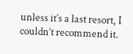unless it’s a last resort, I couldn’t recommend it.